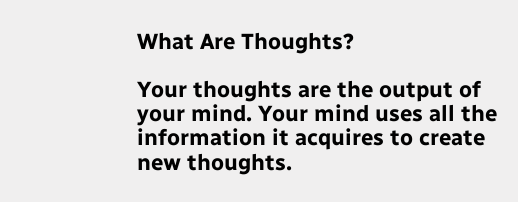What Are Thoughts?

Your thoughts are the output of your mind. Your mind uses all the information it acquires to create new thoughts.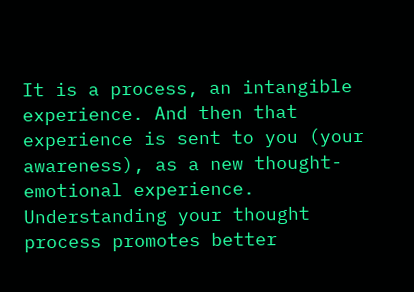It is a process, an intangible experience. And then that experience is sent to you (your awareness), as a new thought-emotional experience. Understanding your thought process promotes better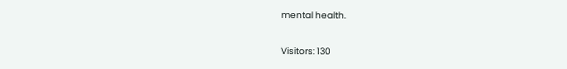mental health.

Visitors: 130